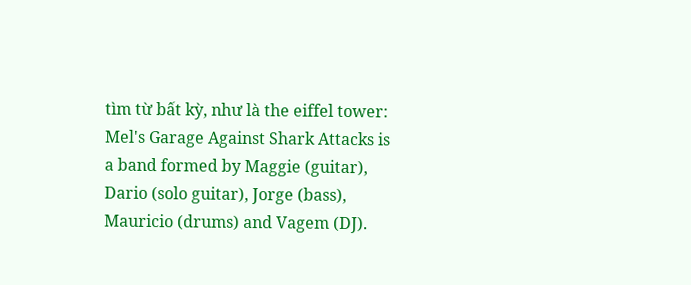tìm từ bất kỳ, như là the eiffel tower:
Mel's Garage Against Shark Attacks is a band formed by Maggie (guitar), Dario (solo guitar), Jorge (bass), Mauricio (drums) and Vagem (DJ).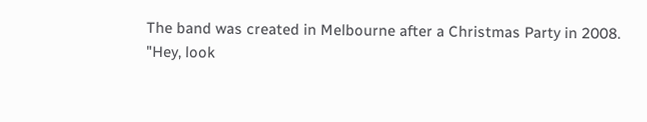The band was created in Melbourne after a Christmas Party in 2008.
"Hey, look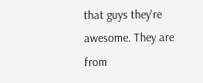that guys they're awesome. They are from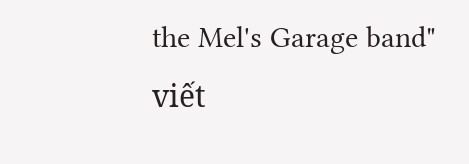the Mel's Garage band"
viết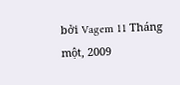bởi Vagem 11 Tháng một, 2009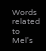Words related to Mel's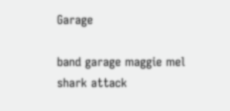Garage

band garage maggie mel shark attack